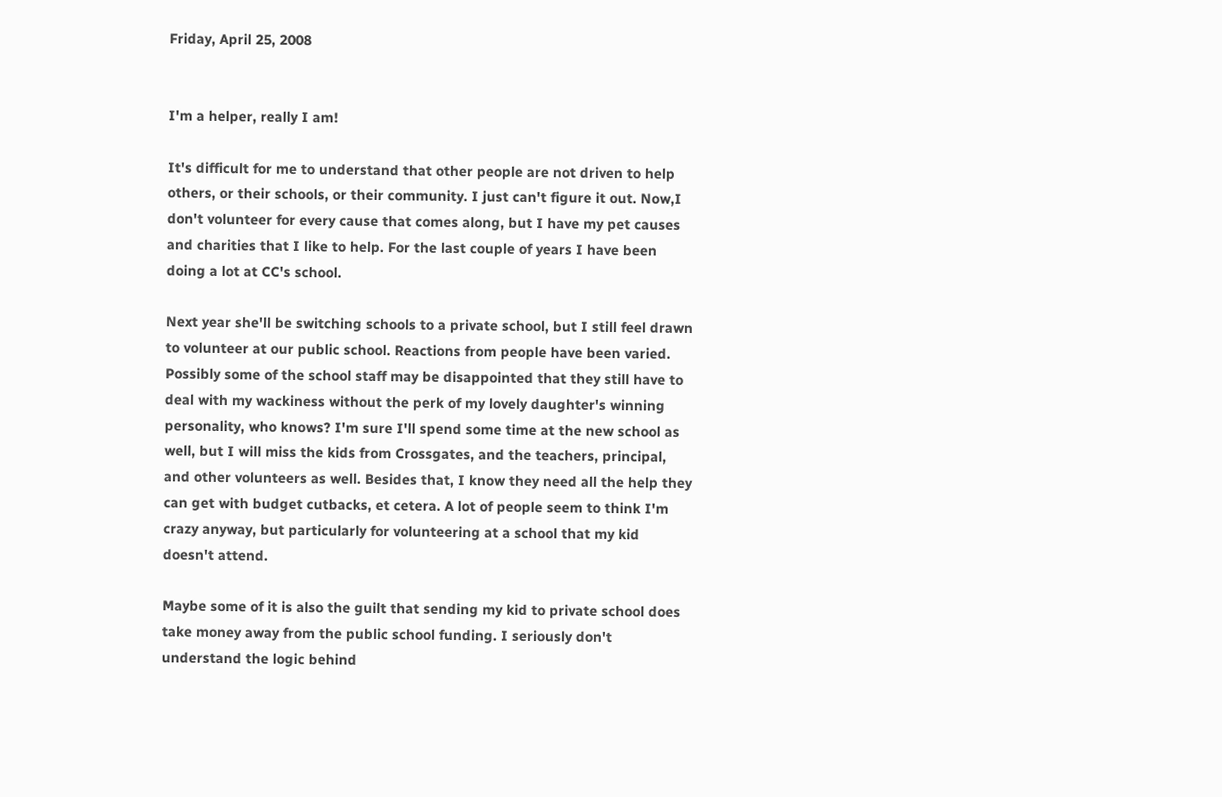Friday, April 25, 2008


I'm a helper, really I am!

It's difficult for me to understand that other people are not driven to help others, or their schools, or their community. I just can't figure it out. Now,I don't volunteer for every cause that comes along, but I have my pet causes and charities that I like to help. For the last couple of years I have been doing a lot at CC's school.

Next year she'll be switching schools to a private school, but I still feel drawn to volunteer at our public school. Reactions from people have been varied. Possibly some of the school staff may be disappointed that they still have to deal with my wackiness without the perk of my lovely daughter's winning personality, who knows? I'm sure I'll spend some time at the new school as well, but I will miss the kids from Crossgates, and the teachers, principal, and other volunteers as well. Besides that, I know they need all the help they can get with budget cutbacks, et cetera. A lot of people seem to think I'm crazy anyway, but particularly for volunteering at a school that my kid doesn't attend.

Maybe some of it is also the guilt that sending my kid to private school does take money away from the public school funding. I seriously don't understand the logic behind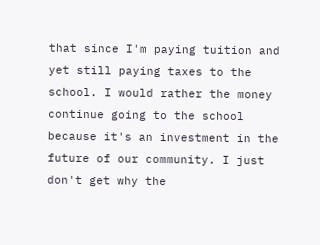that since I'm paying tuition and yet still paying taxes to the school. I would rather the money continue going to the school because it's an investment in the future of our community. I just don't get why the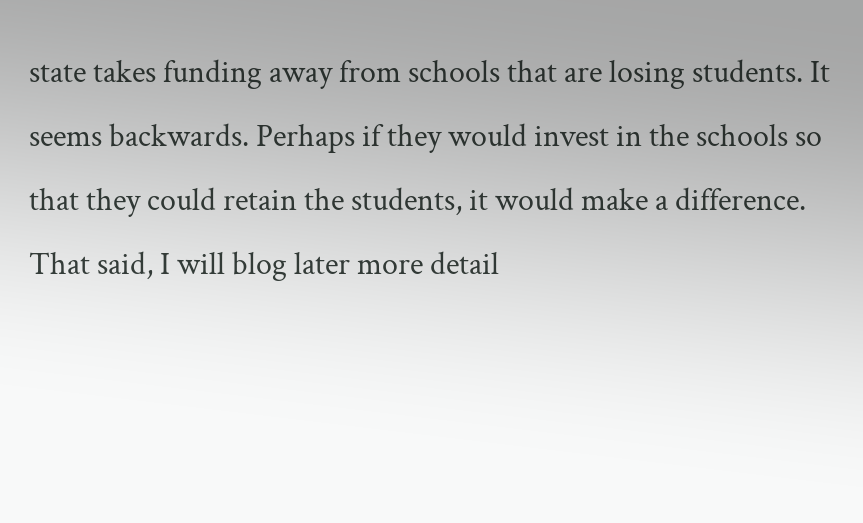state takes funding away from schools that are losing students. It seems backwards. Perhaps if they would invest in the schools so that they could retain the students, it would make a difference. That said, I will blog later more detail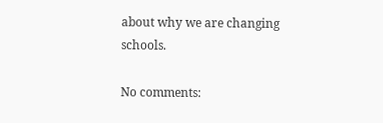about why we are changing schools.

No comments: